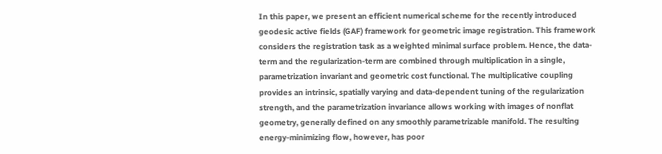In this paper, we present an efficient numerical scheme for the recently introduced geodesic active fields (GAF) framework for geometric image registration. This framework considers the registration task as a weighted minimal surface problem. Hence, the data-term and the regularization-term are combined through multiplication in a single, parametrization invariant and geometric cost functional. The multiplicative coupling provides an intrinsic, spatially varying and data-dependent tuning of the regularization strength, and the parametrization invariance allows working with images of nonflat geometry, generally defined on any smoothly parametrizable manifold. The resulting energy-minimizing flow, however, has poor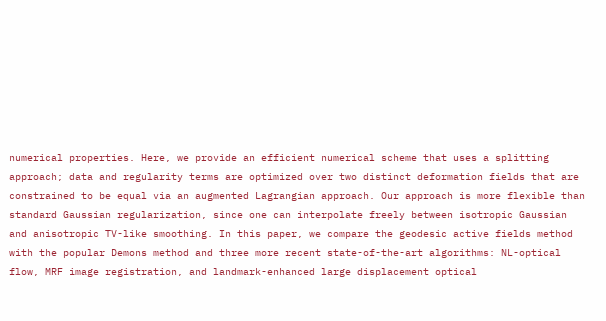numerical properties. Here, we provide an efficient numerical scheme that uses a splitting approach; data and regularity terms are optimized over two distinct deformation fields that are constrained to be equal via an augmented Lagrangian approach. Our approach is more flexible than standard Gaussian regularization, since one can interpolate freely between isotropic Gaussian and anisotropic TV-like smoothing. In this paper, we compare the geodesic active fields method with the popular Demons method and three more recent state-of-the-art algorithms: NL-optical flow, MRF image registration, and landmark-enhanced large displacement optical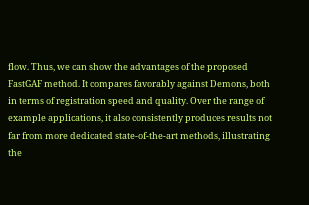flow. Thus, we can show the advantages of the proposed FastGAF method. It compares favorably against Demons, both in terms of registration speed and quality. Over the range of example applications, it also consistently produces results not far from more dedicated state-of-the-art methods, illustrating the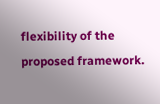flexibility of the proposed framework.